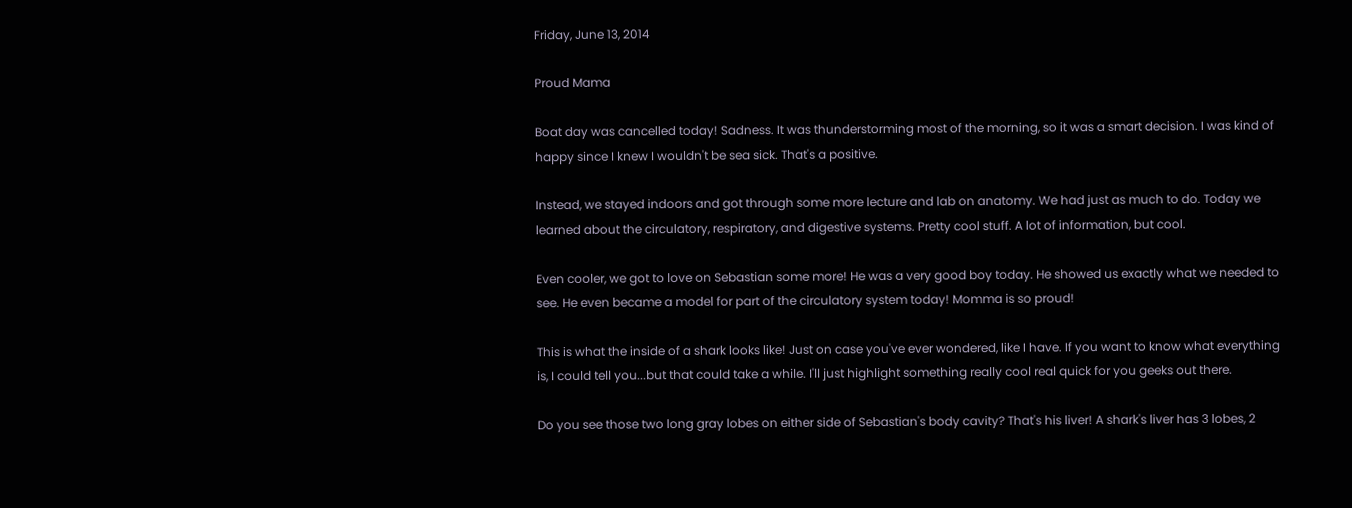Friday, June 13, 2014

Proud Mama

Boat day was cancelled today! Sadness. It was thunderstorming most of the morning, so it was a smart decision. I was kind of happy since I knew I wouldn't be sea sick. That's a positive.

Instead, we stayed indoors and got through some more lecture and lab on anatomy. We had just as much to do. Today we learned about the circulatory, respiratory, and digestive systems. Pretty cool stuff. A lot of information, but cool.

Even cooler, we got to love on Sebastian some more! He was a very good boy today. He showed us exactly what we needed to see. He even became a model for part of the circulatory system today! Momma is so proud!

This is what the inside of a shark looks like! Just on case you've ever wondered, like I have. If you want to know what everything is, I could tell you...but that could take a while. I'll just highlight something really cool real quick for you geeks out there.

Do you see those two long gray lobes on either side of Sebastian's body cavity? That's his liver! A shark's liver has 3 lobes, 2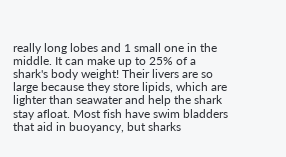really long lobes and 1 small one in the middle. It can make up to 25% of a shark's body weight! Their livers are so large because they store lipids, which are lighter than seawater and help the shark stay afloat. Most fish have swim bladders that aid in buoyancy, but sharks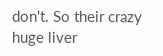don't. So their crazy huge liver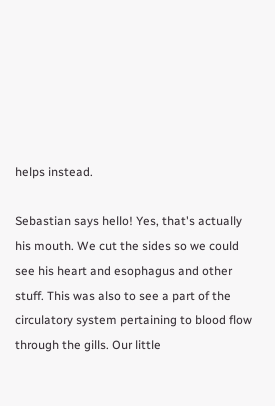helps instead.

Sebastian says hello! Yes, that's actually his mouth. We cut the sides so we could see his heart and esophagus and other stuff. This was also to see a part of the circulatory system pertaining to blood flow through the gills. Our little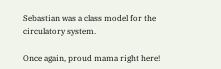Sebastian was a class model for the circulatory system.

Once again, proud mama right here!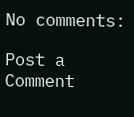No comments:

Post a Comment